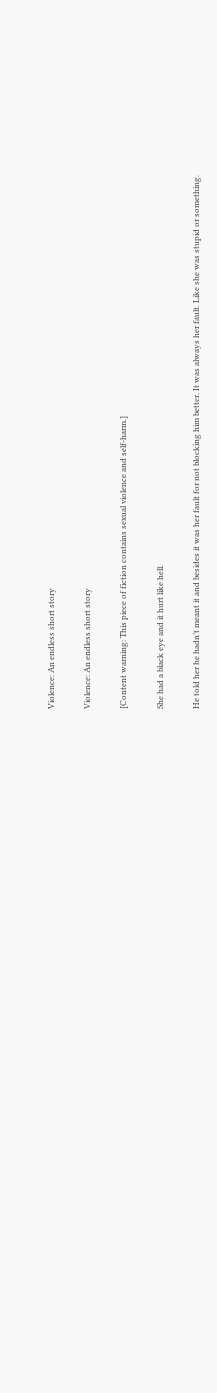Violence: An endless short story

Violence: An endless short story

[Content warning: This piece of fiction contains sexual violence and self-harm.]

She had a black eye and it hurt like hell.

He told her he hadn’t meant it and besides it was her fault for not blocking him better. It was always her fault. Like she was stupid or something.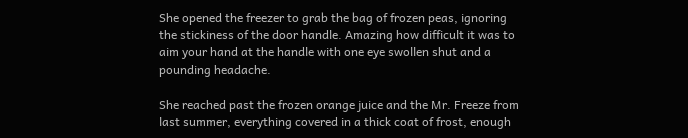She opened the freezer to grab the bag of frozen peas, ignoring the stickiness of the door handle. Amazing how difficult it was to aim your hand at the handle with one eye swollen shut and a pounding headache.

She reached past the frozen orange juice and the Mr. Freeze from last summer, everything covered in a thick coat of frost, enough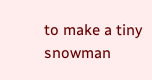to make a tiny snowman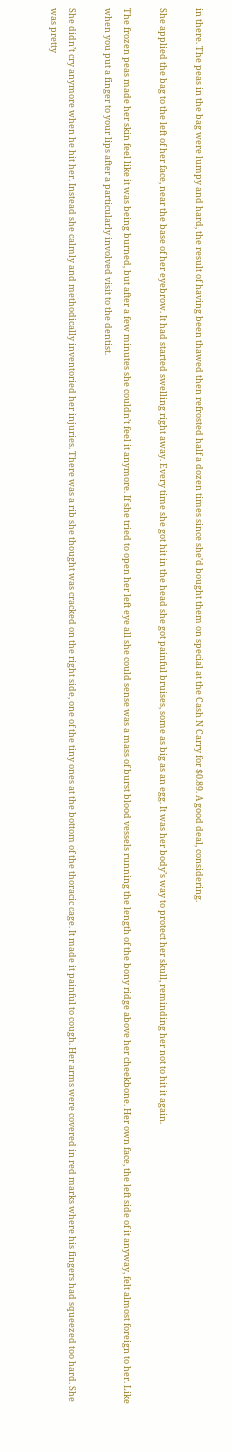in there. The peas in the bag were lumpy and hard, the result of having been thawed then refrosted half a dozen times since she’d bought them on special at the Cash N Carry for $0.89. A good deal, considering.

She applied the bag to the left of her face, near the base of her eyebrow. It had started swelling right away. Every time she got hit in the head she got painful bruises, some as big as an egg. It was her body’s way to protect her skull, reminding her not to hit it again.

The frozen peas made her skin feel like it was being burned, but after a few minutes she couldn’t feel it anymore. If she tried to open her left eye all she could sense was a mass of burst blood vessels running the length of the bony ridge above her cheekbone. Her own face, the left side of it anyway, felt almost foreign to her. Like when you put a finger to your lips after a particularly involved visit to the dentist.

She didn’t cry anymore when he hit her. Instead she calmly and methodically inventoried her injuries. There was a rib she thought was cracked on the right side, one of the tiny ones at the bottom of the thoracic cage. It made it painful to cough. Her arms were covered in red marks where his fingers had squeezed too hard. She was pretty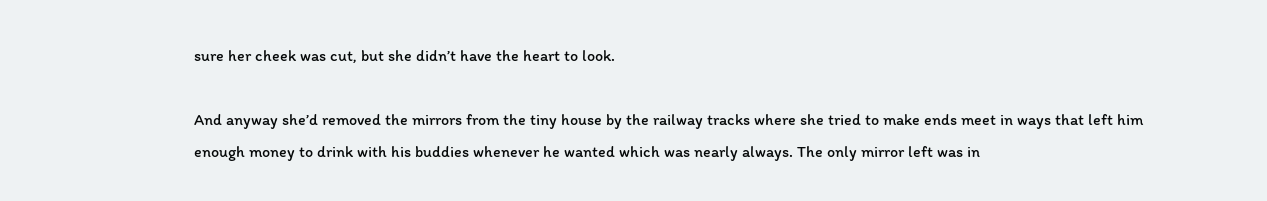sure her cheek was cut, but she didn’t have the heart to look.

And anyway she’d removed the mirrors from the tiny house by the railway tracks where she tried to make ends meet in ways that left him enough money to drink with his buddies whenever he wanted which was nearly always. The only mirror left was in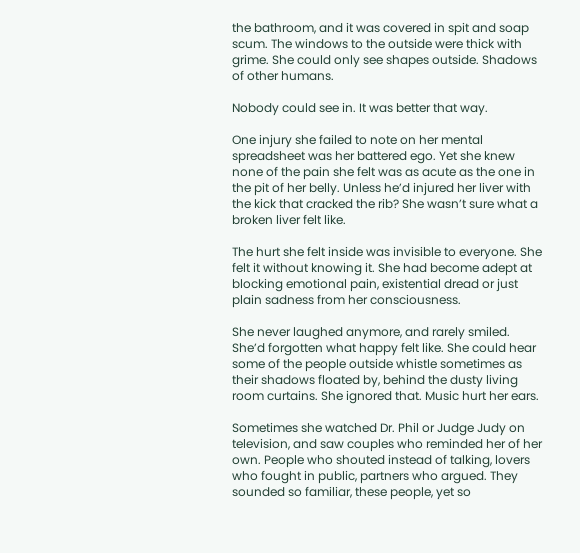the bathroom, and it was covered in spit and soap scum. The windows to the outside were thick with grime. She could only see shapes outside. Shadows of other humans.

Nobody could see in. It was better that way.

One injury she failed to note on her mental spreadsheet was her battered ego. Yet she knew none of the pain she felt was as acute as the one in the pit of her belly. Unless he’d injured her liver with the kick that cracked the rib? She wasn’t sure what a broken liver felt like.

The hurt she felt inside was invisible to everyone. She felt it without knowing it. She had become adept at blocking emotional pain, existential dread or just plain sadness from her consciousness.

She never laughed anymore, and rarely smiled. She’d forgotten what happy felt like. She could hear some of the people outside whistle sometimes as their shadows floated by, behind the dusty living room curtains. She ignored that. Music hurt her ears.

Sometimes she watched Dr. Phil or Judge Judy on television, and saw couples who reminded her of her own. People who shouted instead of talking, lovers who fought in public, partners who argued. They sounded so familiar, these people, yet so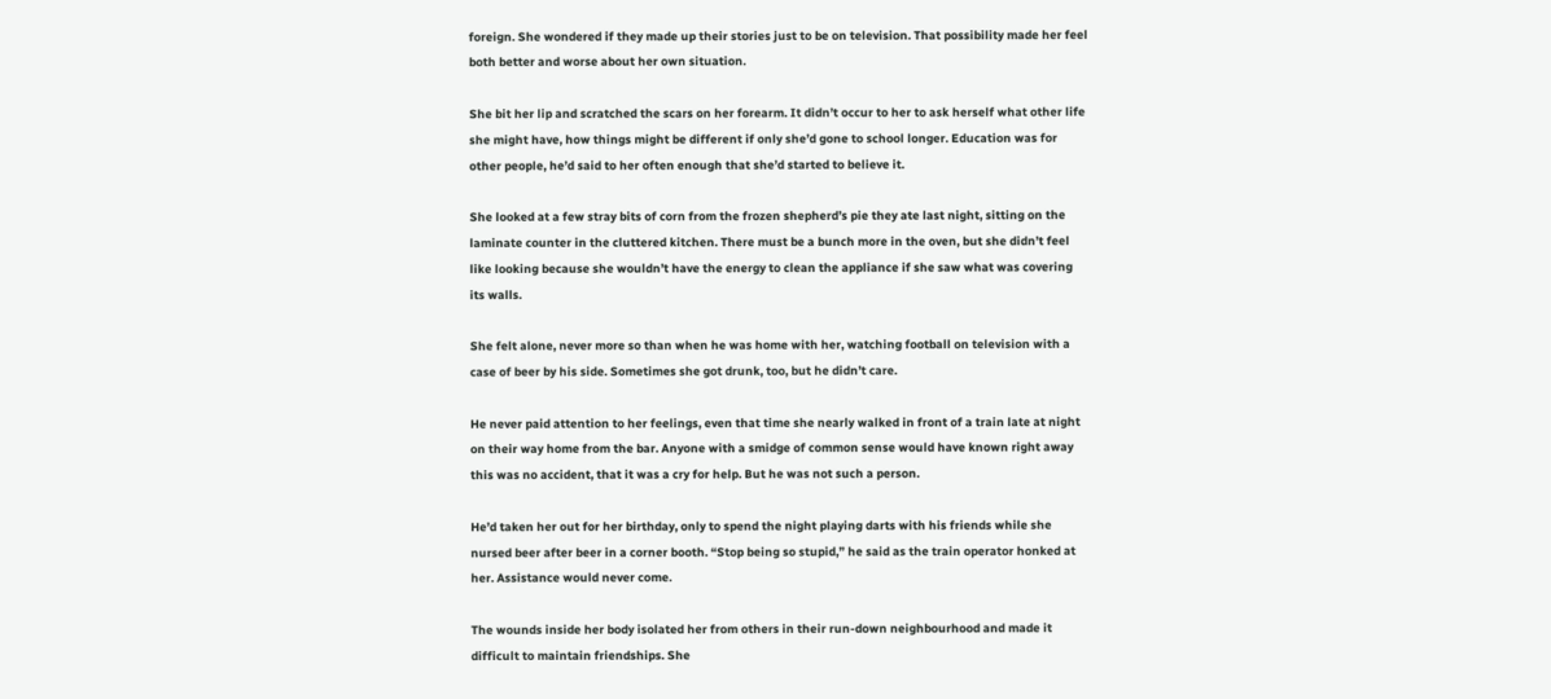foreign. She wondered if they made up their stories just to be on television. That possibility made her feel both better and worse about her own situation.

She bit her lip and scratched the scars on her forearm. It didn’t occur to her to ask herself what other life she might have, how things might be different if only she’d gone to school longer. Education was for other people, he’d said to her often enough that she’d started to believe it.

She looked at a few stray bits of corn from the frozen shepherd’s pie they ate last night, sitting on the laminate counter in the cluttered kitchen. There must be a bunch more in the oven, but she didn’t feel like looking because she wouldn’t have the energy to clean the appliance if she saw what was covering its walls.

She felt alone, never more so than when he was home with her, watching football on television with a case of beer by his side. Sometimes she got drunk, too, but he didn’t care.

He never paid attention to her feelings, even that time she nearly walked in front of a train late at night on their way home from the bar. Anyone with a smidge of common sense would have known right away this was no accident, that it was a cry for help. But he was not such a person.

He’d taken her out for her birthday, only to spend the night playing darts with his friends while she nursed beer after beer in a corner booth. “Stop being so stupid,” he said as the train operator honked at her. Assistance would never come.

The wounds inside her body isolated her from others in their run-down neighbourhood and made it difficult to maintain friendships. She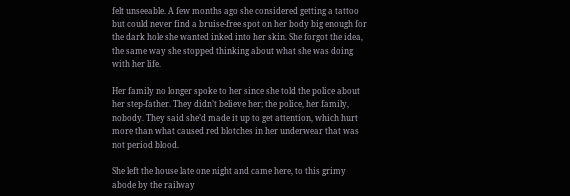felt unseeable. A few months ago she considered getting a tattoo but could never find a bruise-free spot on her body big enough for the dark hole she wanted inked into her skin. She forgot the idea, the same way she stopped thinking about what she was doing with her life.

Her family no longer spoke to her since she told the police about her step-father. They didn’t believe her; the police, her family, nobody. They said she’d made it up to get attention, which hurt more than what caused red blotches in her underwear that was not period blood.

She left the house late one night and came here, to this grimy abode by the railway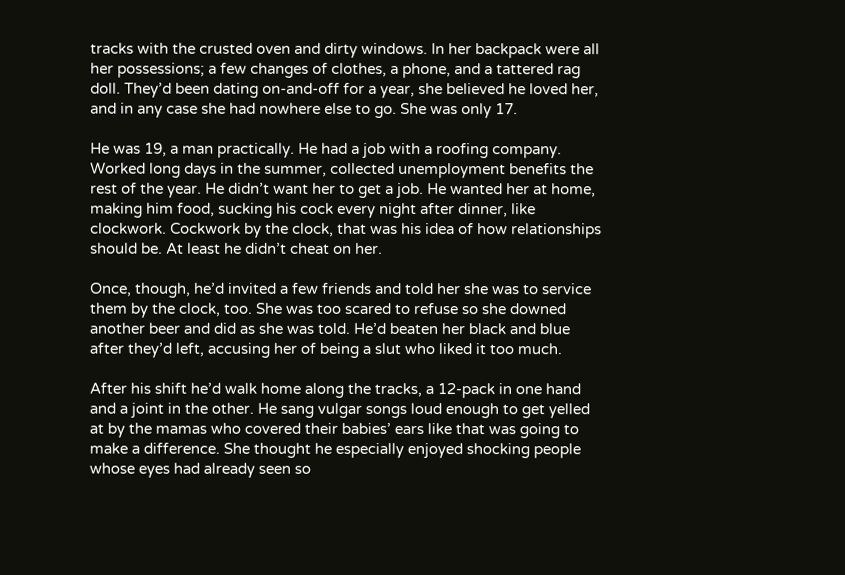tracks with the crusted oven and dirty windows. In her backpack were all her possessions; a few changes of clothes, a phone, and a tattered rag doll. They’d been dating on-and-off for a year, she believed he loved her, and in any case she had nowhere else to go. She was only 17.

He was 19, a man practically. He had a job with a roofing company. Worked long days in the summer, collected unemployment benefits the rest of the year. He didn’t want her to get a job. He wanted her at home, making him food, sucking his cock every night after dinner, like clockwork. Cockwork by the clock, that was his idea of how relationships should be. At least he didn’t cheat on her.

Once, though, he’d invited a few friends and told her she was to service them by the clock, too. She was too scared to refuse so she downed another beer and did as she was told. He’d beaten her black and blue after they’d left, accusing her of being a slut who liked it too much.

After his shift he’d walk home along the tracks, a 12-pack in one hand and a joint in the other. He sang vulgar songs loud enough to get yelled at by the mamas who covered their babies’ ears like that was going to make a difference. She thought he especially enjoyed shocking people whose eyes had already seen so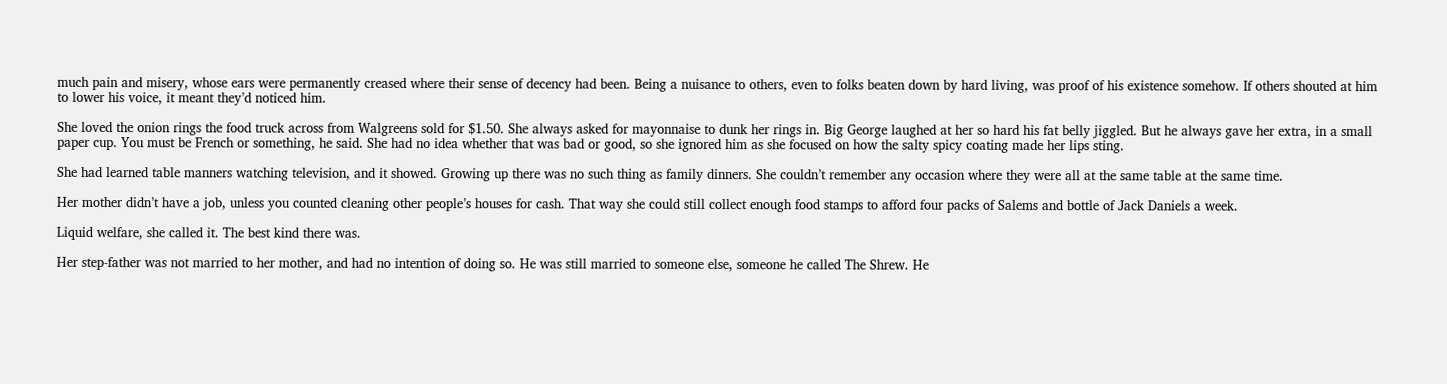much pain and misery, whose ears were permanently creased where their sense of decency had been. Being a nuisance to others, even to folks beaten down by hard living, was proof of his existence somehow. If others shouted at him to lower his voice, it meant they’d noticed him.

She loved the onion rings the food truck across from Walgreens sold for $1.50. She always asked for mayonnaise to dunk her rings in. Big George laughed at her so hard his fat belly jiggled. But he always gave her extra, in a small paper cup. You must be French or something, he said. She had no idea whether that was bad or good, so she ignored him as she focused on how the salty spicy coating made her lips sting.

She had learned table manners watching television, and it showed. Growing up there was no such thing as family dinners. She couldn’t remember any occasion where they were all at the same table at the same time.

Her mother didn’t have a job, unless you counted cleaning other people’s houses for cash. That way she could still collect enough food stamps to afford four packs of Salems and bottle of Jack Daniels a week.

Liquid welfare, she called it. The best kind there was.

Her step-father was not married to her mother, and had no intention of doing so. He was still married to someone else, someone he called The Shrew. He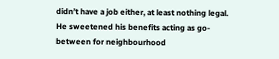didn’t have a job either, at least nothing legal. He sweetened his benefits acting as go-between for neighbourhood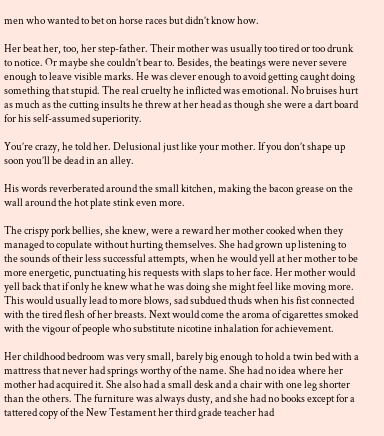men who wanted to bet on horse races but didn’t know how.

Her beat her, too, her step-father. Their mother was usually too tired or too drunk to notice. Or maybe she couldn’t bear to. Besides, the beatings were never severe enough to leave visible marks. He was clever enough to avoid getting caught doing something that stupid. The real cruelty he inflicted was emotional. No bruises hurt as much as the cutting insults he threw at her head as though she were a dart board for his self-assumed superiority.

You’re crazy, he told her. Delusional just like your mother. If you don’t shape up soon you’ll be dead in an alley.

His words reverberated around the small kitchen, making the bacon grease on the wall around the hot plate stink even more.

The crispy pork bellies, she knew, were a reward her mother cooked when they managed to copulate without hurting themselves. She had grown up listening to the sounds of their less successful attempts, when he would yell at her mother to be more energetic, punctuating his requests with slaps to her face. Her mother would yell back that if only he knew what he was doing she might feel like moving more. This would usually lead to more blows, sad subdued thuds when his fist connected with the tired flesh of her breasts. Next would come the aroma of cigarettes smoked with the vigour of people who substitute nicotine inhalation for achievement.

Her childhood bedroom was very small, barely big enough to hold a twin bed with a mattress that never had springs worthy of the name. She had no idea where her mother had acquired it. She also had a small desk and a chair with one leg shorter than the others. The furniture was always dusty, and she had no books except for a tattered copy of the New Testament her third grade teacher had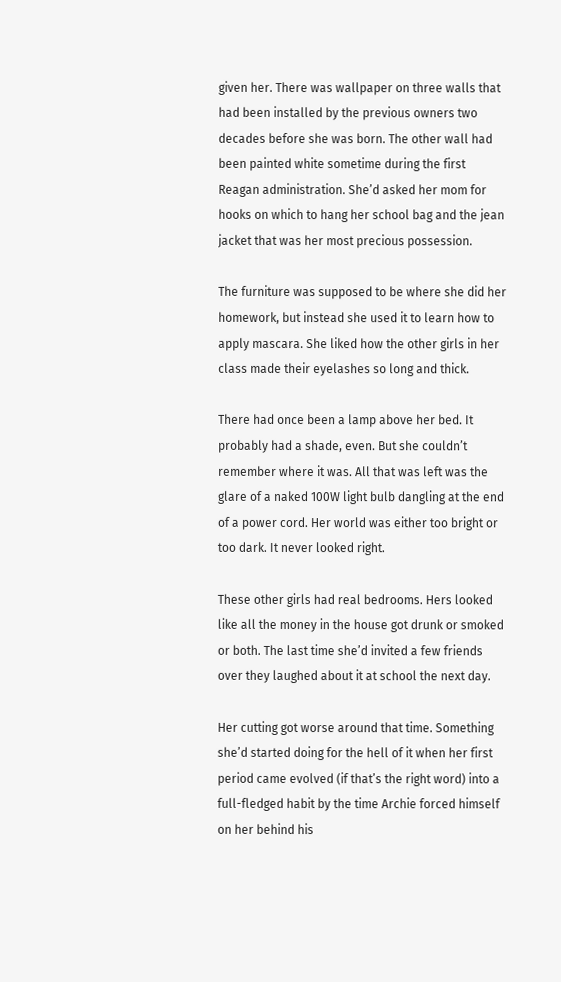given her. There was wallpaper on three walls that had been installed by the previous owners two decades before she was born. The other wall had been painted white sometime during the first Reagan administration. She’d asked her mom for hooks on which to hang her school bag and the jean jacket that was her most precious possession.

The furniture was supposed to be where she did her homework, but instead she used it to learn how to apply mascara. She liked how the other girls in her class made their eyelashes so long and thick.

There had once been a lamp above her bed. It probably had a shade, even. But she couldn’t remember where it was. All that was left was the glare of a naked 100W light bulb dangling at the end of a power cord. Her world was either too bright or too dark. It never looked right.

These other girls had real bedrooms. Hers looked like all the money in the house got drunk or smoked or both. The last time she’d invited a few friends over they laughed about it at school the next day.

Her cutting got worse around that time. Something she’d started doing for the hell of it when her first period came evolved (if that’s the right word) into a full-fledged habit by the time Archie forced himself on her behind his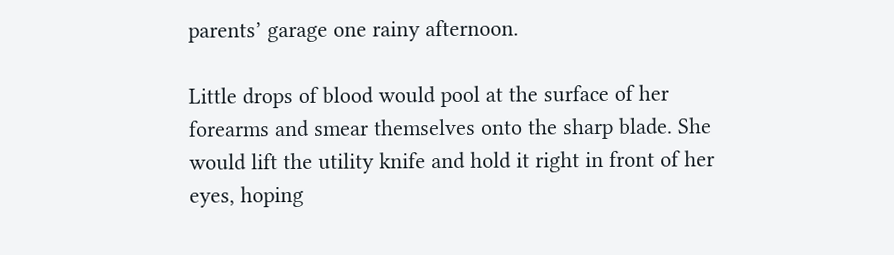parents’ garage one rainy afternoon.

Little drops of blood would pool at the surface of her forearms and smear themselves onto the sharp blade. She would lift the utility knife and hold it right in front of her eyes, hoping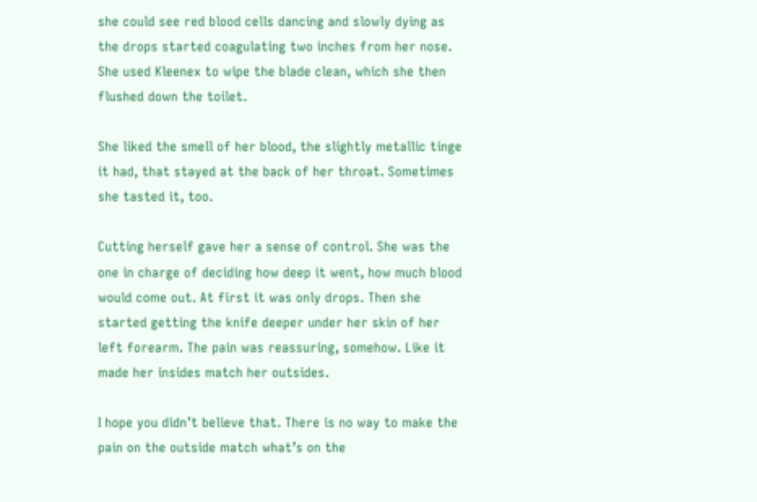she could see red blood cells dancing and slowly dying as the drops started coagulating two inches from her nose. She used Kleenex to wipe the blade clean, which she then flushed down the toilet.

She liked the smell of her blood, the slightly metallic tinge it had, that stayed at the back of her throat. Sometimes she tasted it, too.

Cutting herself gave her a sense of control. She was the one in charge of deciding how deep it went, how much blood would come out. At first it was only drops. Then she started getting the knife deeper under her skin of her left forearm. The pain was reassuring, somehow. Like it made her insides match her outsides.

I hope you didn’t believe that. There is no way to make the pain on the outside match what’s on the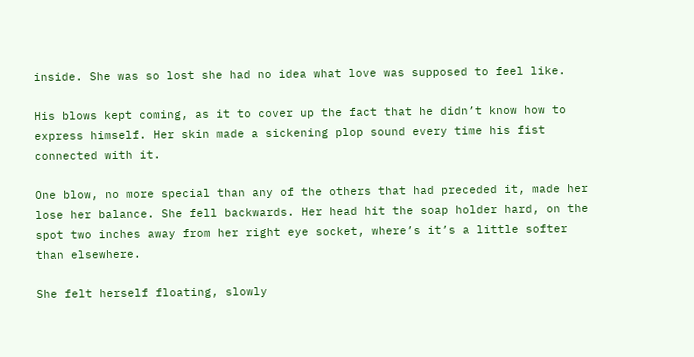inside. She was so lost she had no idea what love was supposed to feel like.

His blows kept coming, as it to cover up the fact that he didn’t know how to express himself. Her skin made a sickening plop sound every time his fist connected with it.

One blow, no more special than any of the others that had preceded it, made her lose her balance. She fell backwards. Her head hit the soap holder hard, on the spot two inches away from her right eye socket, where’s it’s a little softer than elsewhere.

She felt herself floating, slowly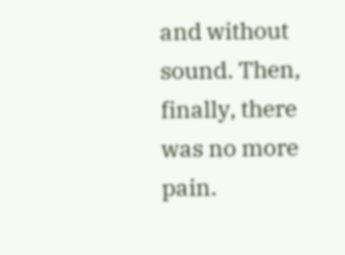and without sound. Then, finally, there was no more pain.